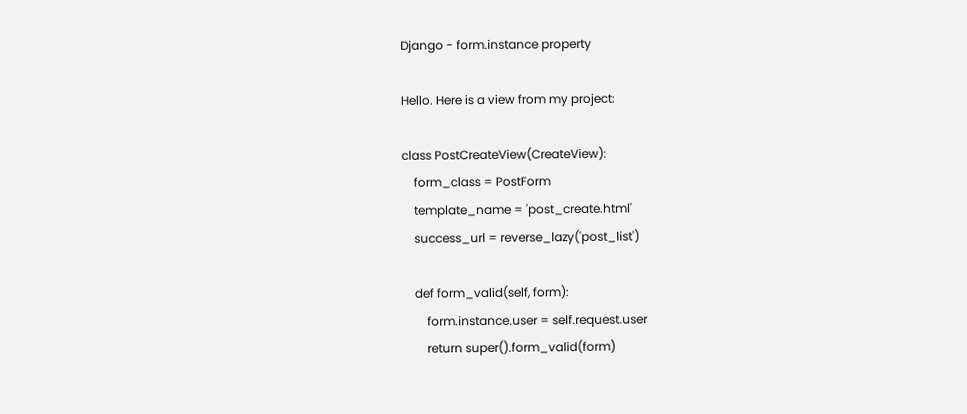Django - form.instance property

Hello. Here is a view from my project:

class PostCreateView(CreateView):
    form_class = PostForm
    template_name = 'post_create.html'
    success_url = reverse_lazy('post_list')

    def form_valid(self, form):
        form.instance.user = self.request.user
        return super().form_valid(form)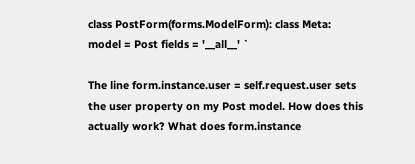class PostForm(forms.ModelForm): class Meta: model = Post fields = '__all__' `

The line form.instance.user = self.request.user sets the user property on my Post model. How does this actually work? What does form.instance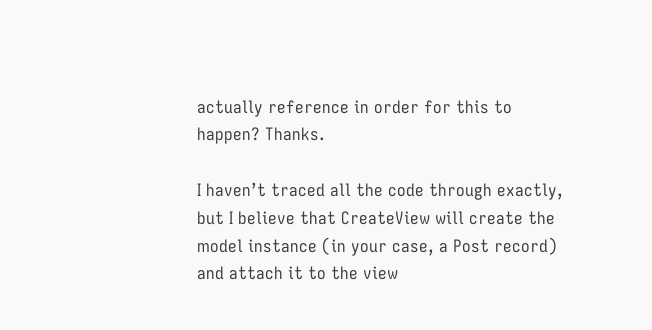actually reference in order for this to happen? Thanks.

I haven’t traced all the code through exactly, but I believe that CreateView will create the model instance (in your case, a Post record) and attach it to the view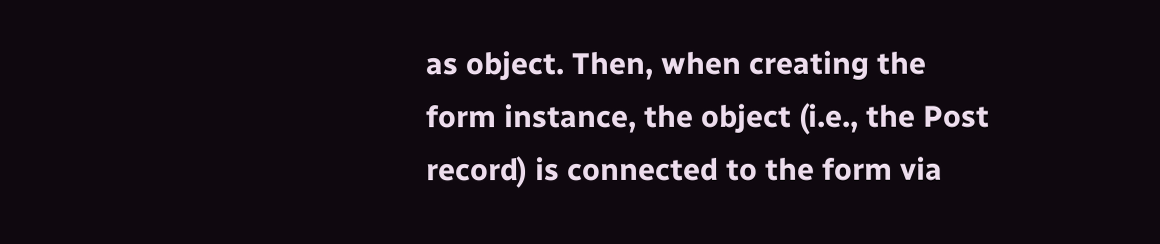as object. Then, when creating the form instance, the object (i.e., the Post record) is connected to the form via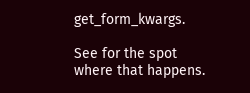get_form_kwargs.

See for the spot where that happens.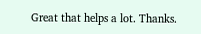Great that helps a lot. Thanks.